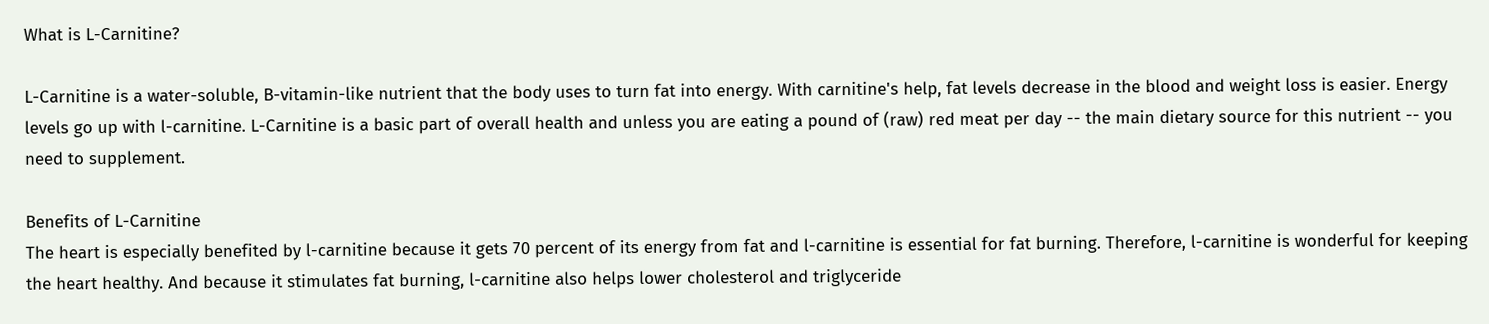What is L-Carnitine?

L-Carnitine is a water-soluble, B-vitamin-like nutrient that the body uses to turn fat into energy. With carnitine's help, fat levels decrease in the blood and weight loss is easier. Energy levels go up with l-carnitine. L-Carnitine is a basic part of overall health and unless you are eating a pound of (raw) red meat per day -- the main dietary source for this nutrient -- you need to supplement.

Benefits of L-Carnitine
The heart is especially benefited by l-carnitine because it gets 70 percent of its energy from fat and l-carnitine is essential for fat burning. Therefore, l-carnitine is wonderful for keeping the heart healthy. And because it stimulates fat burning, l-carnitine also helps lower cholesterol and triglyceride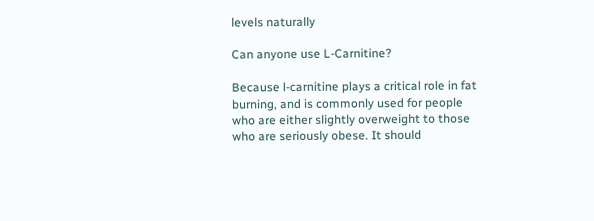levels naturally

Can anyone use L-Carnitine?

Because l-carnitine plays a critical role in fat burning, and is commonly used for people who are either slightly overweight to those who are seriously obese. It should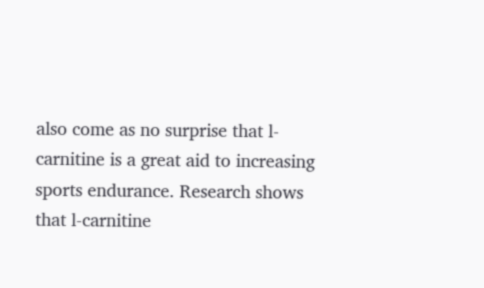also come as no surprise that l-carnitine is a great aid to increasing sports endurance. Research shows that l-carnitine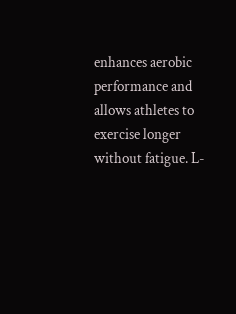enhances aerobic performance and allows athletes to exercise longer without fatigue. L-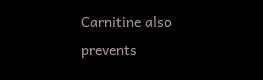Carnitine also prevents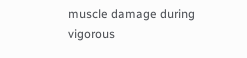muscle damage during vigorous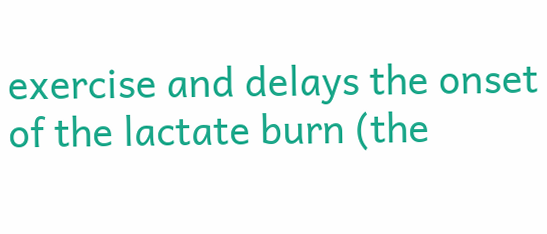exercise and delays the onset of the lactate burn (the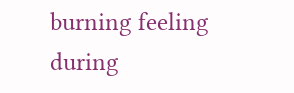burning feeling during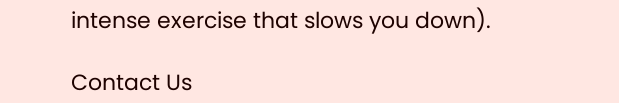intense exercise that slows you down).

Contact Us